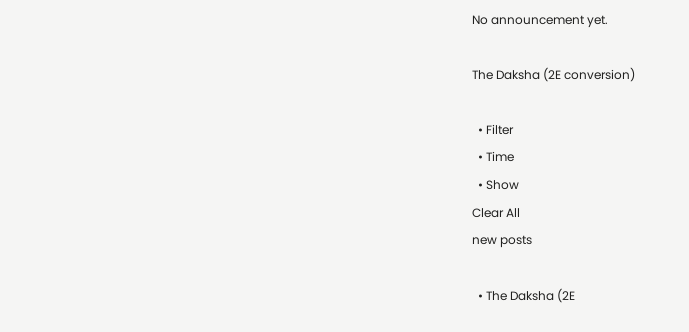No announcement yet.

The Daksha (2E conversion)

  • Filter
  • Time
  • Show
Clear All
new posts

  • The Daksha (2E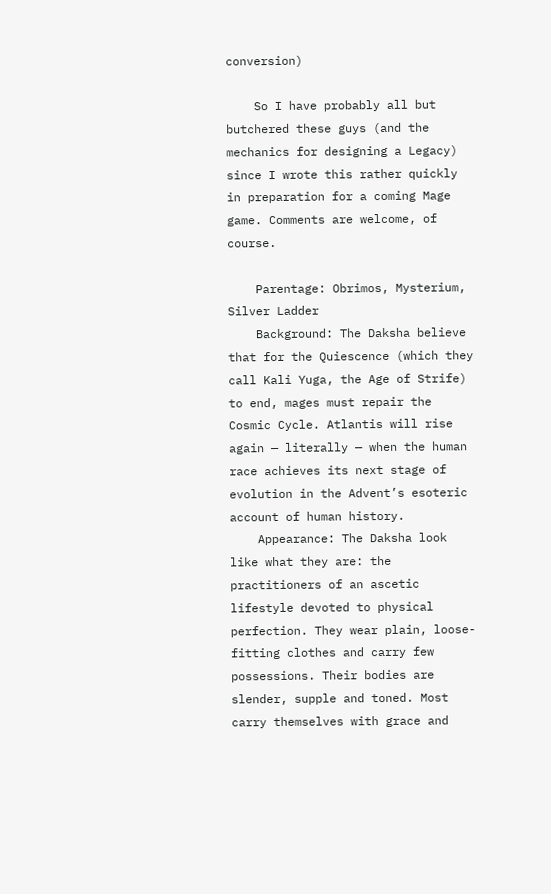conversion)

    So I have probably all but butchered these guys (and the mechanics for designing a Legacy) since I wrote this rather quickly in preparation for a coming Mage game. Comments are welcome, of course.

    Parentage: Obrimos, Mysterium, Silver Ladder
    Background: The Daksha believe that for the Quiescence (which they call Kali Yuga, the Age of Strife) to end, mages must repair the Cosmic Cycle. Atlantis will rise again — literally — when the human race achieves its next stage of evolution in the Advent’s esoteric account of human history.
    Appearance: The Daksha look like what they are: the practitioners of an ascetic lifestyle devoted to physical perfection. They wear plain, loose-fitting clothes and carry few possessions. Their bodies are slender, supple and toned. Most carry themselves with grace and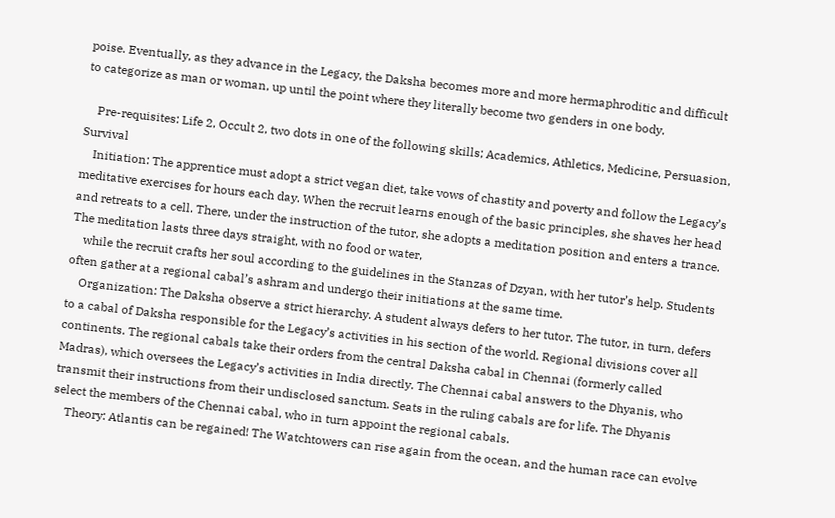poise. Eventually, as they advance in the Legacy, the Daksha becomes more and more hermaphroditic and difficult to categorize as man or woman, up until the point where they literally become two genders in one body.

    Pre-requisites: Life 2, Occult 2, two dots in one of the following skills; Academics, Athletics, Medicine, Persuasion, Survival
    Initiation: The apprentice must adopt a strict vegan diet, take vows of chastity and poverty and follow the Legacy’s meditative exercises for hours each day. When the recruit learns enough of the basic principles, she shaves her head and retreats to a cell. There, under the instruction of the tutor, she adopts a meditation position and enters a trance. The meditation lasts three days straight, with no food or water,
    while the recruit crafts her soul according to the guidelines in the Stanzas of Dzyan, with her tutor’s help. Students often gather at a regional cabal’s ashram and undergo their initiations at the same time.
    Organization: The Daksha observe a strict hierarchy. A student always defers to her tutor. The tutor, in turn, defers to a cabal of Daksha responsible for the Legacy’s activities in his section of the world. Regional divisions cover all continents. The regional cabals take their orders from the central Daksha cabal in Chennai (formerly called Madras), which oversees the Legacy’s activities in India directly. The Chennai cabal answers to the Dhyanis, who transmit their instructions from their undisclosed sanctum. Seats in the ruling cabals are for life. The Dhyanis select the members of the Chennai cabal, who in turn appoint the regional cabals.
    Theory: Atlantis can be regained! The Watchtowers can rise again from the ocean, and the human race can evolve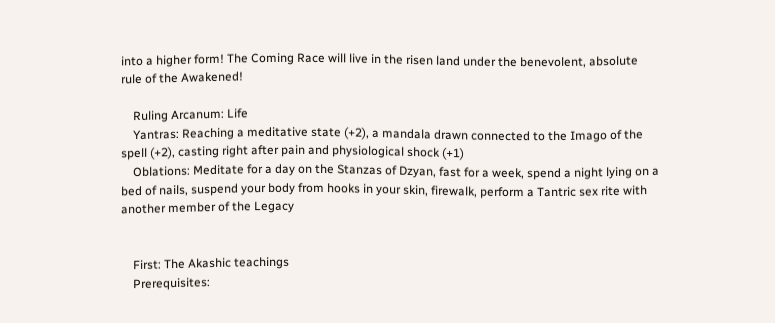into a higher form! The Coming Race will live in the risen land under the benevolent, absolute rule of the Awakened!

    Ruling Arcanum: Life
    Yantras: Reaching a meditative state (+2), a mandala drawn connected to the Imago of the spell (+2), casting right after pain and physiological shock (+1)
    Oblations: Meditate for a day on the Stanzas of Dzyan, fast for a week, spend a night lying on a bed of nails, suspend your body from hooks in your skin, firewalk, perform a Tantric sex rite with another member of the Legacy


    First: The Akashic teachings
    Prerequisites: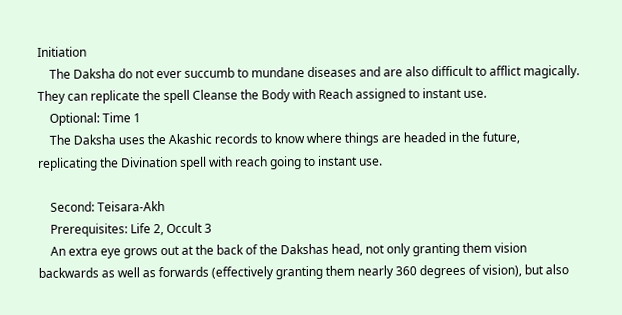Initiation
    The Daksha do not ever succumb to mundane diseases and are also difficult to afflict magically. They can replicate the spell Cleanse the Body with Reach assigned to instant use.
    Optional: Time 1
    The Daksha uses the Akashic records to know where things are headed in the future, replicating the Divination spell with reach going to instant use.

    Second: Teisara-Akh
    Prerequisites: Life 2, Occult 3
    An extra eye grows out at the back of the Dakshas head, not only granting them vision backwards as well as forwards (effectively granting them nearly 360 degrees of vision), but also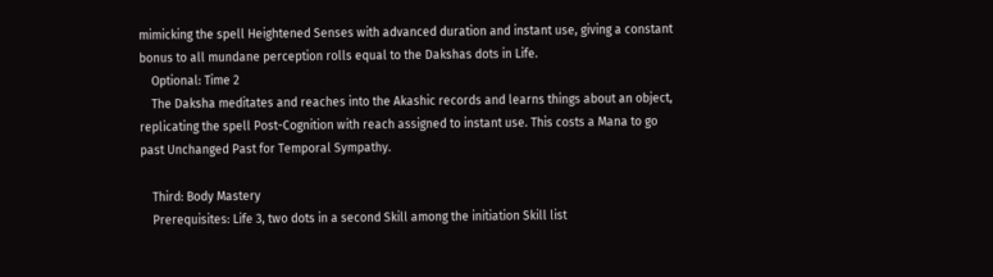mimicking the spell Heightened Senses with advanced duration and instant use, giving a constant bonus to all mundane perception rolls equal to the Dakshas dots in Life.
    Optional: Time 2
    The Daksha meditates and reaches into the Akashic records and learns things about an object, replicating the spell Post-Cognition with reach assigned to instant use. This costs a Mana to go past Unchanged Past for Temporal Sympathy.

    Third: Body Mastery
    Prerequisites: Life 3, two dots in a second Skill among the initiation Skill list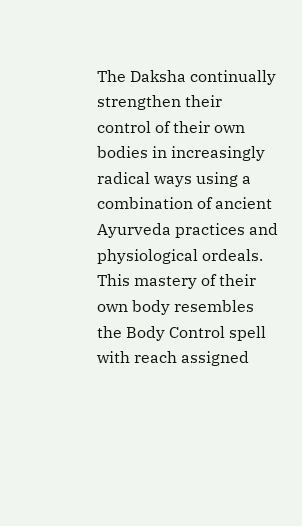The Daksha continually strengthen their control of their own bodies in increasingly radical ways using a combination of ancient Ayurveda practices and physiological ordeals. This mastery of their own body resembles the Body Control spell with reach assigned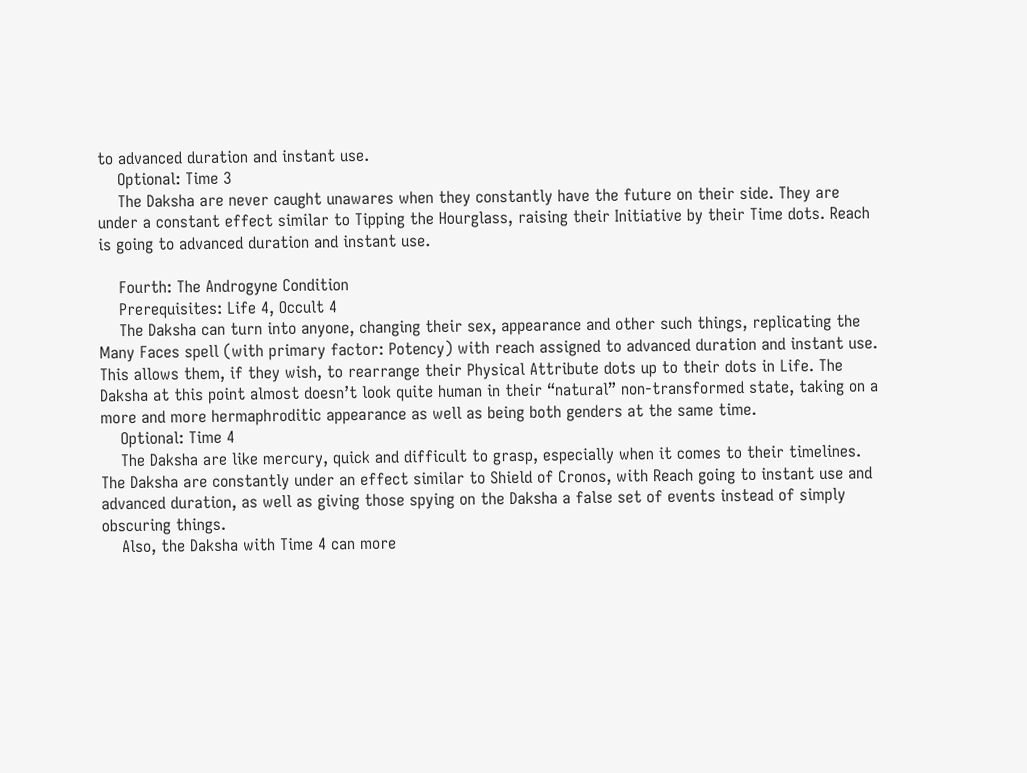to advanced duration and instant use.
    Optional: Time 3
    The Daksha are never caught unawares when they constantly have the future on their side. They are under a constant effect similar to Tipping the Hourglass, raising their Initiative by their Time dots. Reach is going to advanced duration and instant use.

    Fourth: The Androgyne Condition
    Prerequisites: Life 4, Occult 4
    The Daksha can turn into anyone, changing their sex, appearance and other such things, replicating the Many Faces spell (with primary factor: Potency) with reach assigned to advanced duration and instant use. This allows them, if they wish, to rearrange their Physical Attribute dots up to their dots in Life. The Daksha at this point almost doesn’t look quite human in their “natural” non-transformed state, taking on a more and more hermaphroditic appearance as well as being both genders at the same time.
    Optional: Time 4
    The Daksha are like mercury, quick and difficult to grasp, especially when it comes to their timelines. The Daksha are constantly under an effect similar to Shield of Cronos, with Reach going to instant use and advanced duration, as well as giving those spying on the Daksha a false set of events instead of simply obscuring things.
    Also, the Daksha with Time 4 can more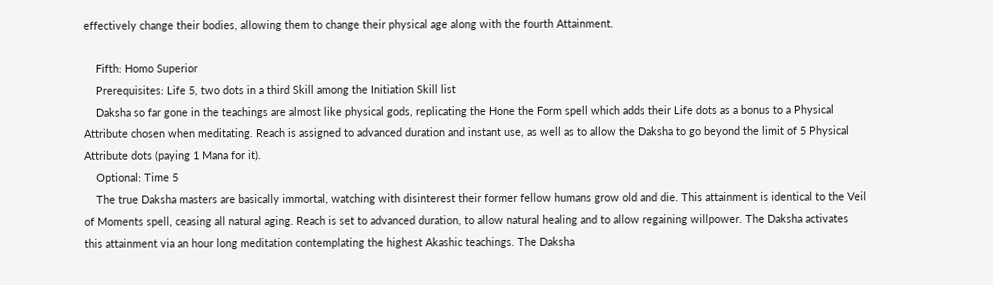effectively change their bodies, allowing them to change their physical age along with the fourth Attainment.

    Fifth: Homo Superior
    Prerequisites: Life 5, two dots in a third Skill among the Initiation Skill list
    Daksha so far gone in the teachings are almost like physical gods, replicating the Hone the Form spell which adds their Life dots as a bonus to a Physical Attribute chosen when meditating. Reach is assigned to advanced duration and instant use, as well as to allow the Daksha to go beyond the limit of 5 Physical Attribute dots (paying 1 Mana for it).
    Optional: Time 5
    The true Daksha masters are basically immortal, watching with disinterest their former fellow humans grow old and die. This attainment is identical to the Veil of Moments spell, ceasing all natural aging. Reach is set to advanced duration, to allow natural healing and to allow regaining willpower. The Daksha activates this attainment via an hour long meditation contemplating the highest Akashic teachings. The Daksha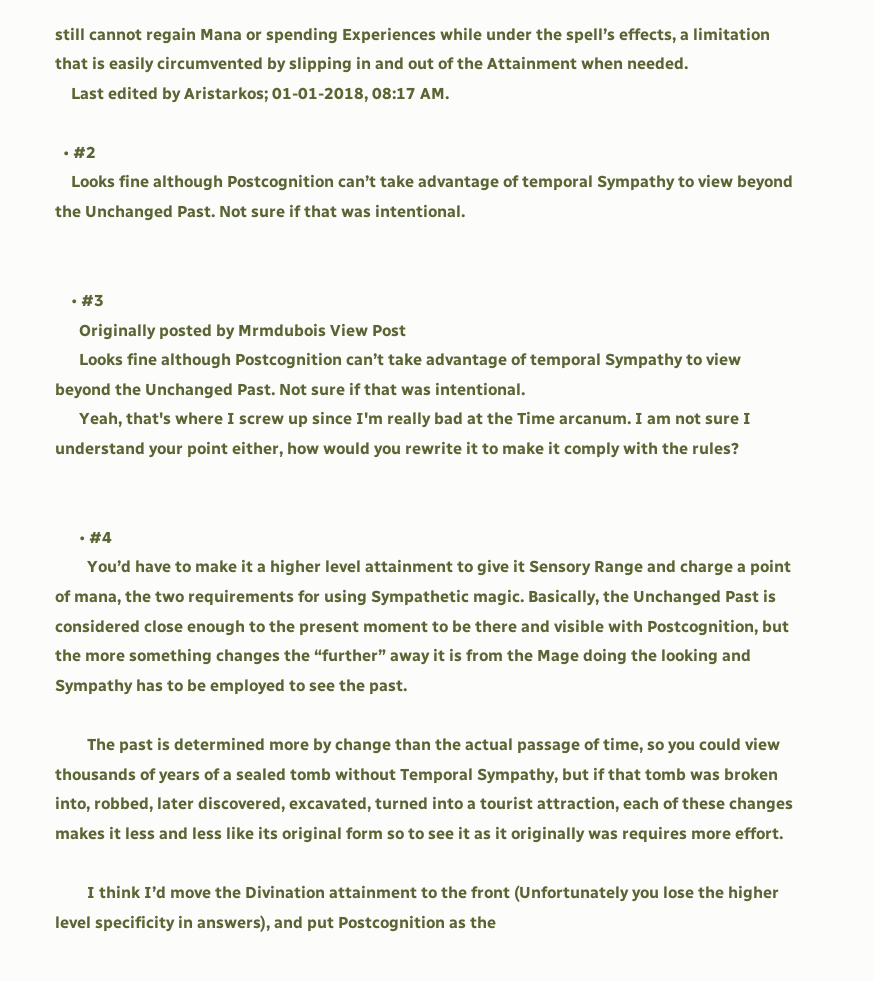still cannot regain Mana or spending Experiences while under the spell’s effects, a limitation that is easily circumvented by slipping in and out of the Attainment when needed.
    Last edited by Aristarkos; 01-01-2018, 08:17 AM.

  • #2
    Looks fine although Postcognition can’t take advantage of temporal Sympathy to view beyond the Unchanged Past. Not sure if that was intentional.


    • #3
      Originally posted by Mrmdubois View Post
      Looks fine although Postcognition can’t take advantage of temporal Sympathy to view beyond the Unchanged Past. Not sure if that was intentional.
      Yeah, that's where I screw up since I'm really bad at the Time arcanum. I am not sure I understand your point either, how would you rewrite it to make it comply with the rules?


      • #4
        You’d have to make it a higher level attainment to give it Sensory Range and charge a point of mana, the two requirements for using Sympathetic magic. Basically, the Unchanged Past is considered close enough to the present moment to be there and visible with Postcognition, but the more something changes the “further” away it is from the Mage doing the looking and Sympathy has to be employed to see the past.

        The past is determined more by change than the actual passage of time, so you could view thousands of years of a sealed tomb without Temporal Sympathy, but if that tomb was broken into, robbed, later discovered, excavated, turned into a tourist attraction, each of these changes makes it less and less like its original form so to see it as it originally was requires more effort.

        I think I’d move the Divination attainment to the front (Unfortunately you lose the higher level specificity in answers), and put Postcognition as the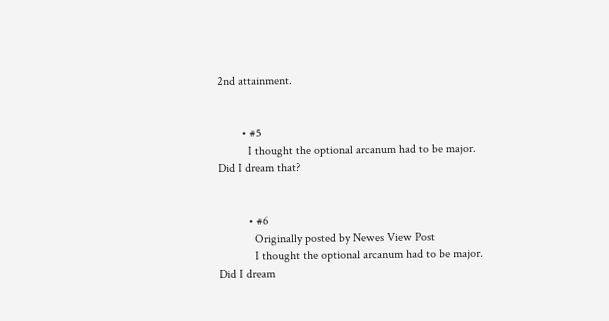2nd attainment.


        • #5
          I thought the optional arcanum had to be major. Did I dream that?


          • #6
            Originally posted by Newes View Post
            I thought the optional arcanum had to be major. Did I dream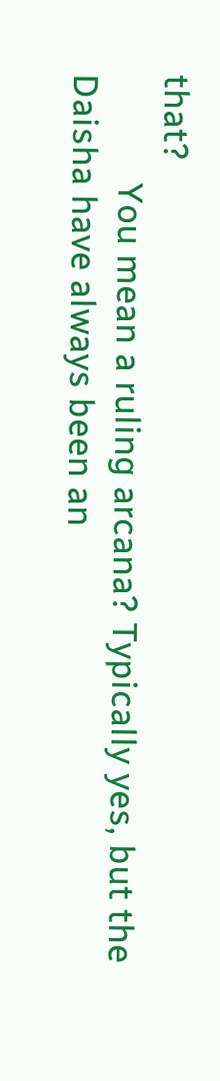that?
            You mean a ruling arcana? Typically yes, but the Daisha have always been an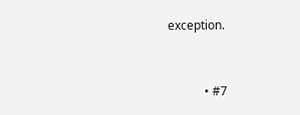exception.


            • #7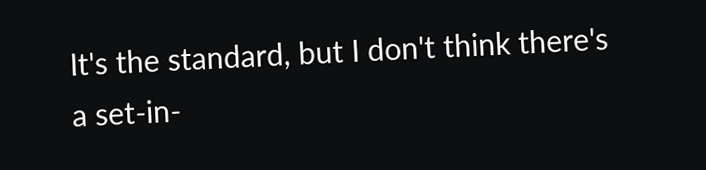It's the standard, but I don't think there's a set-in-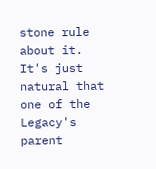stone rule about it. It's just natural that one of the Legacy's parent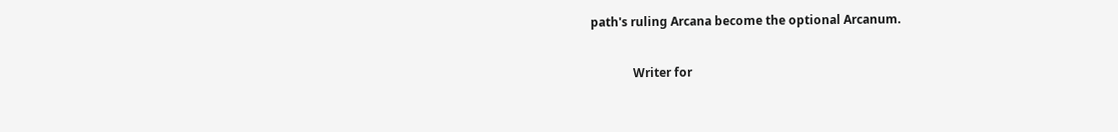path's ruling Arcana become the optional Arcanum.

              Writer for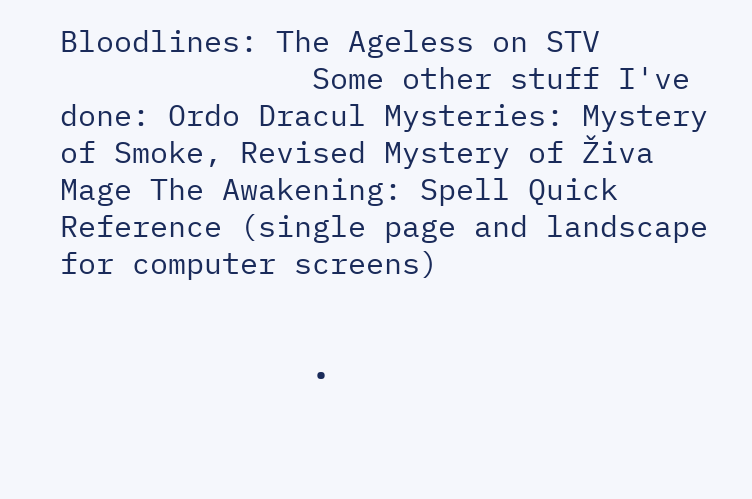Bloodlines: The Ageless on STV
              Some other stuff I've done: Ordo Dracul Mysteries: Mystery of Smoke, Revised Mystery of Živa Mage The Awakening: Spell Quick Reference (single page and landscape for computer screens)


              •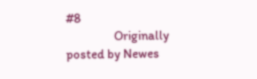#8
                Originally posted by Newes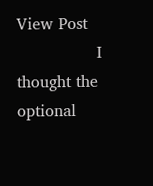View Post
                I thought the optional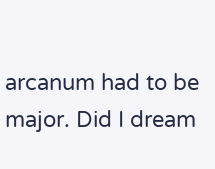arcanum had to be major. Did I dream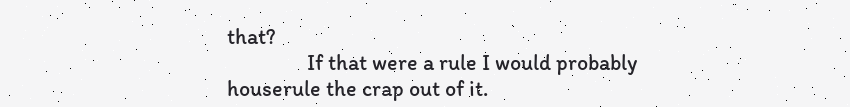that?
                If that were a rule I would probably houserule the crap out of it.